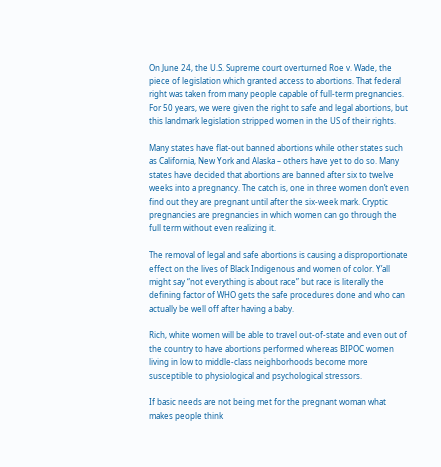On June 24, the U.S. Supreme court overturned Roe v. Wade, the piece of legislation which granted access to abortions. That federal right was taken from many people capable of full-term pregnancies. For 50 years, we were given the right to safe and legal abortions, but this landmark legislation stripped women in the US of their rights.

Many states have flat-out banned abortions while other states such as California, New York and Alaska – others have yet to do so. Many states have decided that abortions are banned after six to twelve weeks into a pregnancy. The catch is, one in three women don’t even find out they are pregnant until after the six-week mark. Cryptic pregnancies are pregnancies in which women can go through the full term without even realizing it.

The removal of legal and safe abortions is causing a disproportionate effect on the lives of Black Indigenous and women of color. Y’all might say “not everything is about race” but race is literally the defining factor of WHO gets the safe procedures done and who can actually be well off after having a baby.

Rich, white women will be able to travel out-of-state and even out of the country to have abortions performed whereas BIPOC women living in low to middle-class neighborhoods become more susceptible to physiological and psychological stressors.

If basic needs are not being met for the pregnant woman what makes people think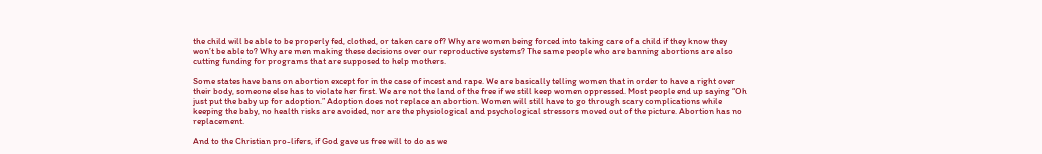the child will be able to be properly fed, clothed, or taken care of? Why are women being forced into taking care of a child if they know they won’t be able to? Why are men making these decisions over our reproductive systems? The same people who are banning abortions are also cutting funding for programs that are supposed to help mothers.

Some states have bans on abortion except for in the case of incest and rape. We are basically telling women that in order to have a right over their body, someone else has to violate her first. We are not the land of the free if we still keep women oppressed. Most people end up saying “Oh just put the baby up for adoption.” Adoption does not replace an abortion. Women will still have to go through scary complications while keeping the baby, no health risks are avoided, nor are the physiological and psychological stressors moved out of the picture. Abortion has no replacement.

And to the Christian pro-lifers, if God gave us free will to do as we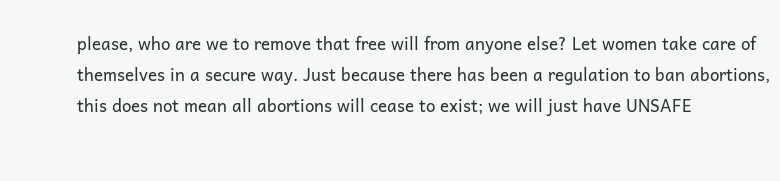please, who are we to remove that free will from anyone else? Let women take care of themselves in a secure way. Just because there has been a regulation to ban abortions, this does not mean all abortions will cease to exist; we will just have UNSAFE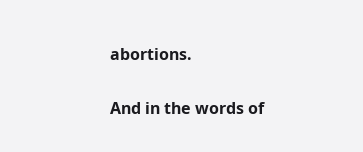abortions.

And in the words of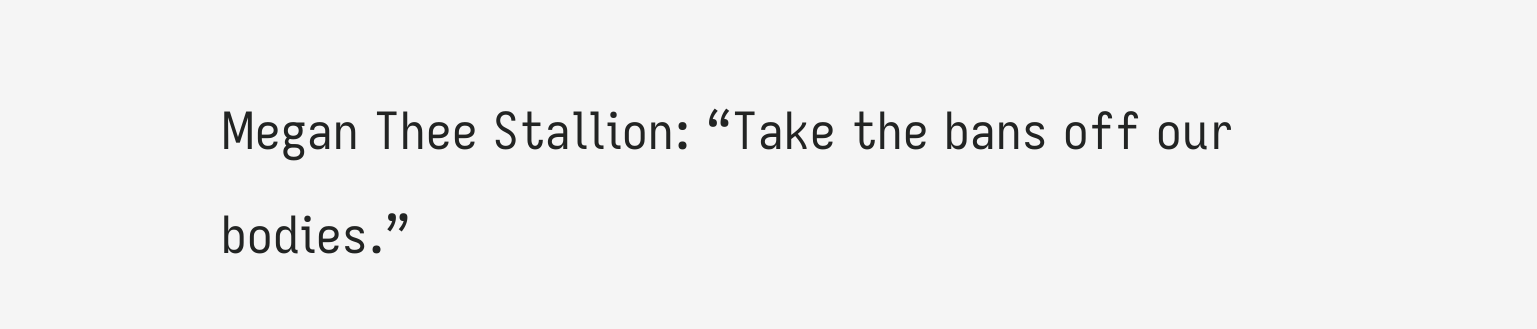Megan Thee Stallion: “Take the bans off our bodies.”